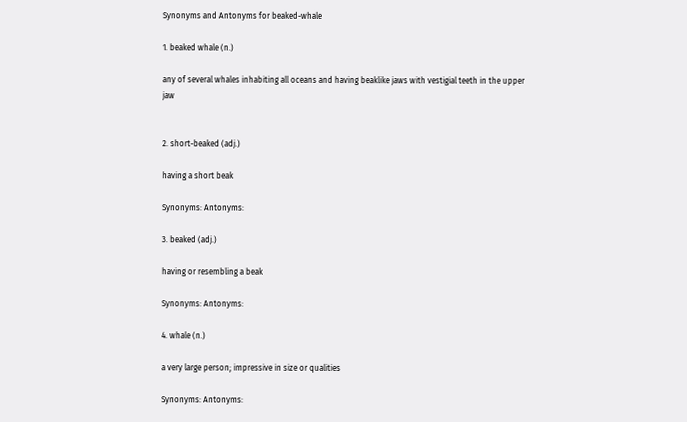Synonyms and Antonyms for beaked-whale

1. beaked whale (n.)

any of several whales inhabiting all oceans and having beaklike jaws with vestigial teeth in the upper jaw


2. short-beaked (adj.)

having a short beak

Synonyms: Antonyms:

3. beaked (adj.)

having or resembling a beak

Synonyms: Antonyms:

4. whale (n.)

a very large person; impressive in size or qualities

Synonyms: Antonyms: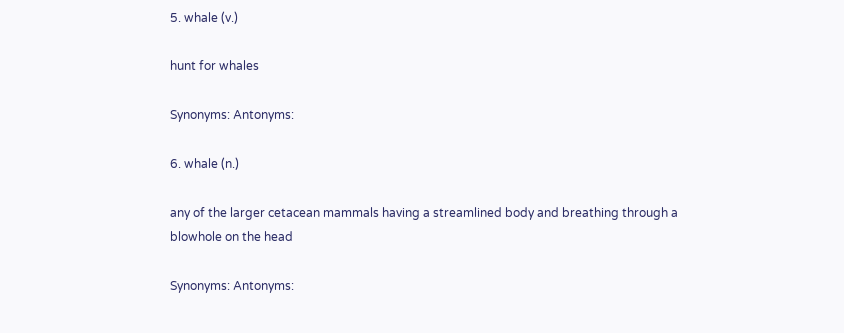5. whale (v.)

hunt for whales

Synonyms: Antonyms:

6. whale (n.)

any of the larger cetacean mammals having a streamlined body and breathing through a blowhole on the head

Synonyms: Antonyms: